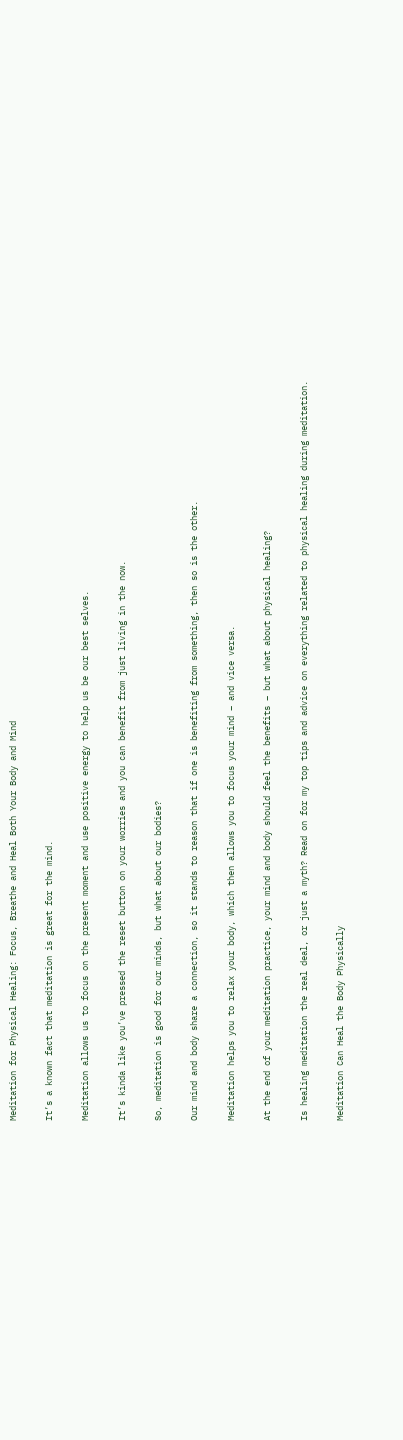Meditation for Physical Healing: Focus, Breathe and Heal Both Your Body and Mind

It’s a known fact that meditation is great for the mind.

Meditation allows us to focus on the present moment and use positive energy to help us be our best selves.

It’s kinda like you’ve pressed the reset button on your worries and you can benefit from just living in the now.

So, meditation is good for our minds, but what about our bodies?

Our mind and body share a connection, so it stands to reason that if one is benefiting from something, then so is the other.

Meditation helps you to relax your body, which then allows you to focus your mind – and vice versa.

At the end of your meditation practice, your mind and body should feel the benefits – but what about physical healing?

Is healing meditation the real deal, or just a myth? Read on for my top tips and advice on everything related to physical healing during meditation.

Meditation Can Heal the Body Physically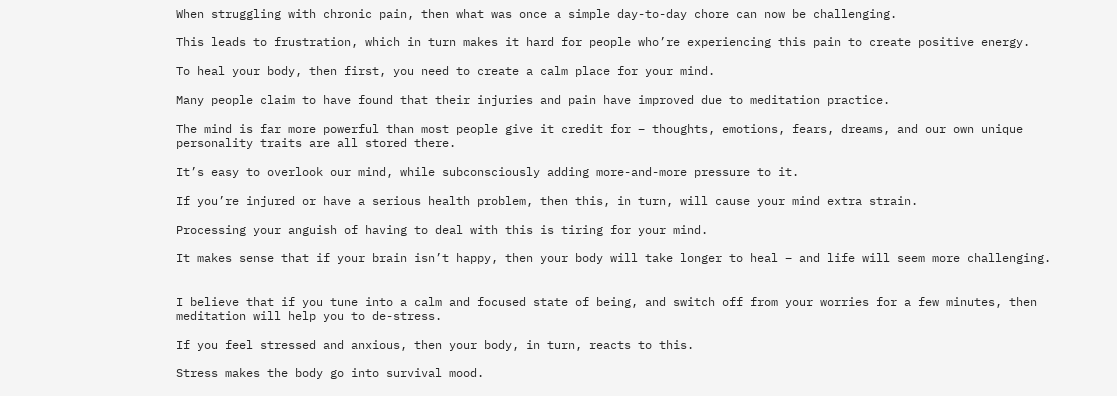When struggling with chronic pain, then what was once a simple day-to-day chore can now be challenging.

This leads to frustration, which in turn makes it hard for people who’re experiencing this pain to create positive energy.

To heal your body, then first, you need to create a calm place for your mind.

Many people claim to have found that their injuries and pain have improved due to meditation practice.

The mind is far more powerful than most people give it credit for – thoughts, emotions, fears, dreams, and our own unique personality traits are all stored there.

It’s easy to overlook our mind, while subconsciously adding more-and-more pressure to it.

If you’re injured or have a serious health problem, then this, in turn, will cause your mind extra strain.

Processing your anguish of having to deal with this is tiring for your mind.

It makes sense that if your brain isn’t happy, then your body will take longer to heal – and life will seem more challenging.


I believe that if you tune into a calm and focused state of being, and switch off from your worries for a few minutes, then meditation will help you to de-stress.

If you feel stressed and anxious, then your body, in turn, reacts to this.

Stress makes the body go into survival mood.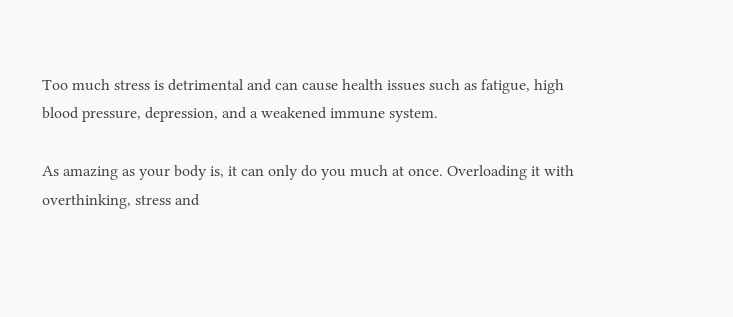Too much stress is detrimental and can cause health issues such as fatigue, high blood pressure, depression, and a weakened immune system.

As amazing as your body is, it can only do you much at once. Overloading it with overthinking, stress and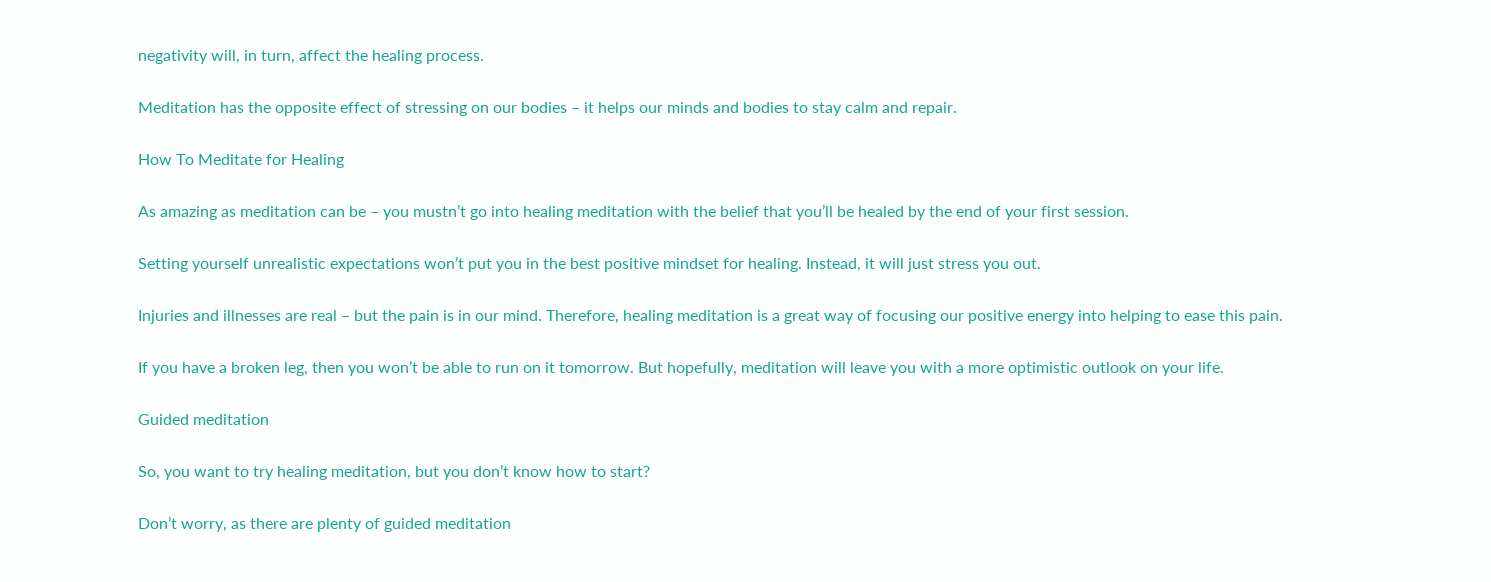negativity will, in turn, affect the healing process.

Meditation has the opposite effect of stressing on our bodies – it helps our minds and bodies to stay calm and repair.

How To Meditate for Healing

As amazing as meditation can be – you mustn’t go into healing meditation with the belief that you’ll be healed by the end of your first session.

Setting yourself unrealistic expectations won’t put you in the best positive mindset for healing. Instead, it will just stress you out.

Injuries and illnesses are real – but the pain is in our mind. Therefore, healing meditation is a great way of focusing our positive energy into helping to ease this pain.

If you have a broken leg, then you won’t be able to run on it tomorrow. But hopefully, meditation will leave you with a more optimistic outlook on your life.

Guided meditation

So, you want to try healing meditation, but you don’t know how to start?

Don’t worry, as there are plenty of guided meditation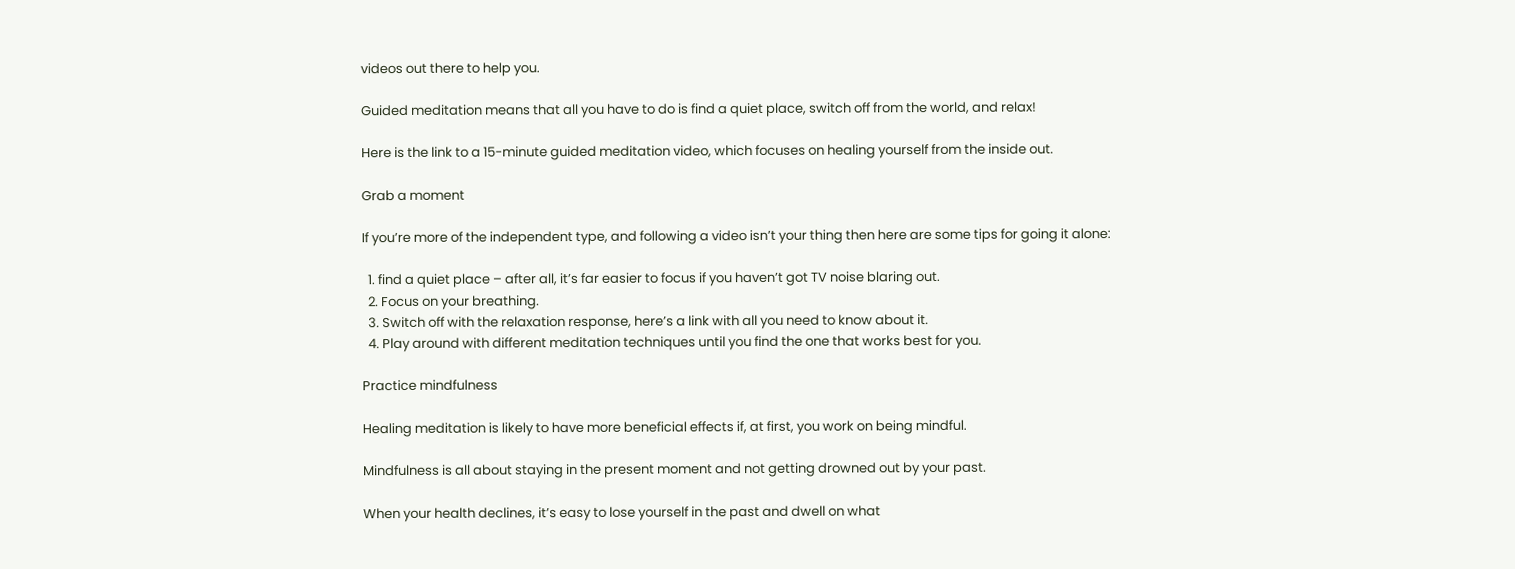videos out there to help you.

Guided meditation means that all you have to do is find a quiet place, switch off from the world, and relax!

Here is the link to a 15-minute guided meditation video, which focuses on healing yourself from the inside out.

Grab a moment

If you’re more of the independent type, and following a video isn’t your thing then here are some tips for going it alone:

  1. find a quiet place – after all, it’s far easier to focus if you haven’t got TV noise blaring out.
  2. Focus on your breathing.
  3. Switch off with the relaxation response, here’s a link with all you need to know about it.
  4. Play around with different meditation techniques until you find the one that works best for you.

Practice mindfulness

Healing meditation is likely to have more beneficial effects if, at first, you work on being mindful.

Mindfulness is all about staying in the present moment and not getting drowned out by your past.

When your health declines, it’s easy to lose yourself in the past and dwell on what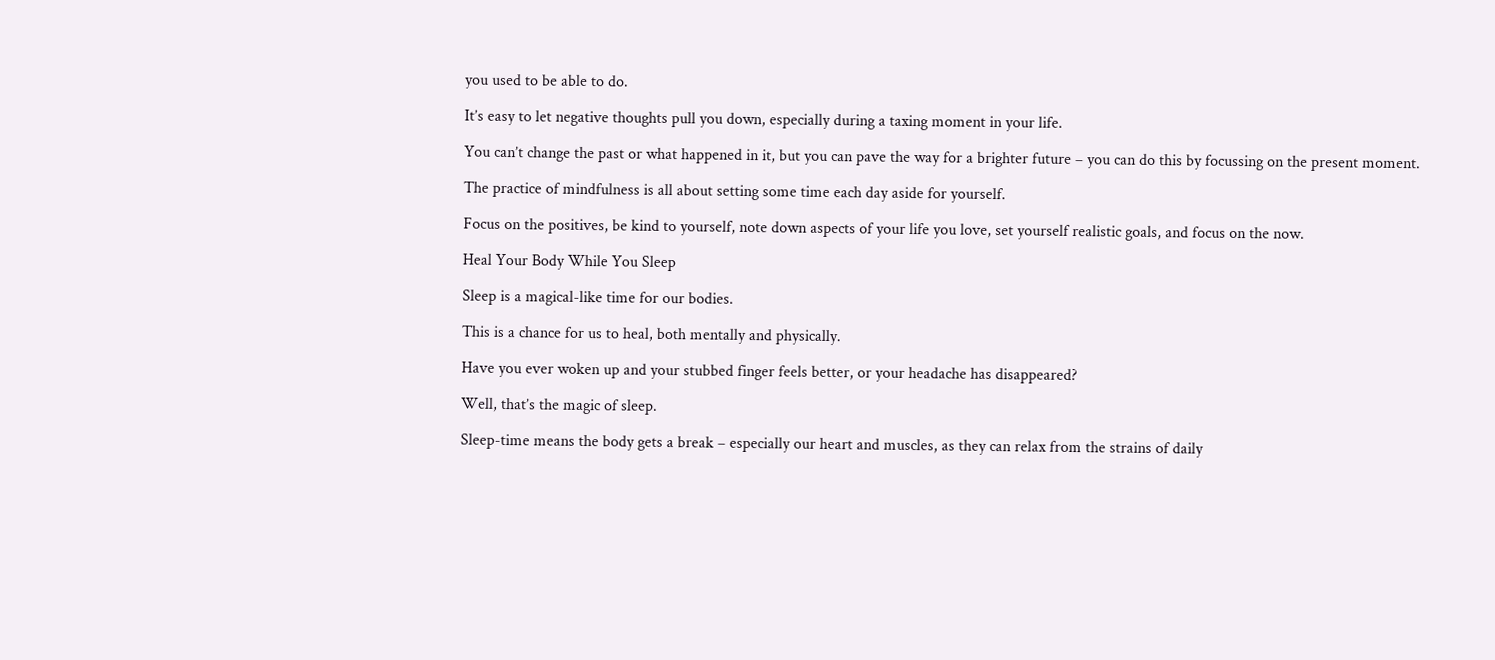you used to be able to do.

It’s easy to let negative thoughts pull you down, especially during a taxing moment in your life.

You can’t change the past or what happened in it, but you can pave the way for a brighter future – you can do this by focussing on the present moment.

The practice of mindfulness is all about setting some time each day aside for yourself.

Focus on the positives, be kind to yourself, note down aspects of your life you love, set yourself realistic goals, and focus on the now.

Heal Your Body While You Sleep

Sleep is a magical-like time for our bodies.

This is a chance for us to heal, both mentally and physically.

Have you ever woken up and your stubbed finger feels better, or your headache has disappeared?

Well, that’s the magic of sleep.

Sleep-time means the body gets a break – especially our heart and muscles, as they can relax from the strains of daily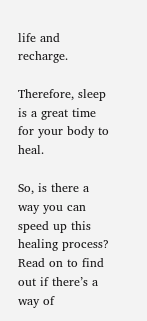life and recharge.

Therefore, sleep is a great time for your body to heal.

So, is there a way you can speed up this healing process? Read on to find out if there’s a way of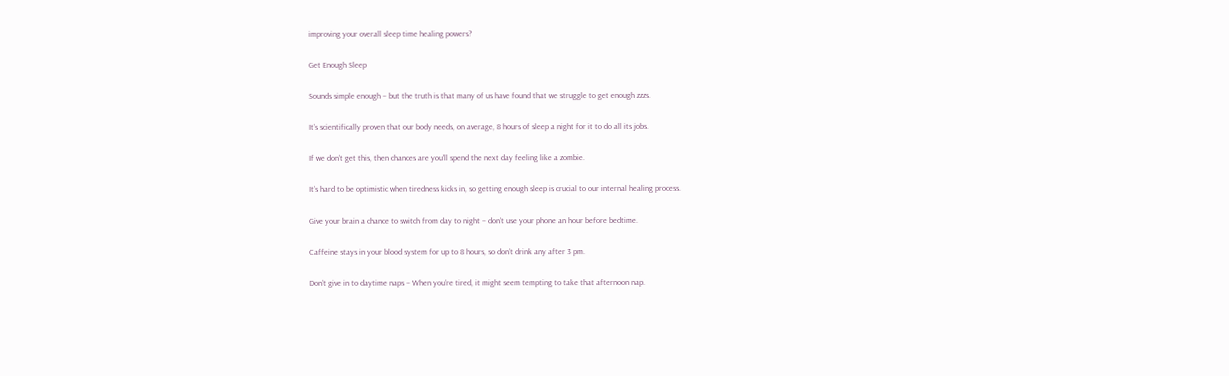improving your overall sleep time healing powers?

Get Enough Sleep

Sounds simple enough – but the truth is that many of us have found that we struggle to get enough zzzs.

It’s scientifically proven that our body needs, on average, 8 hours of sleep a night for it to do all its jobs.

If we don’t get this, then chances are you’ll spend the next day feeling like a zombie.

It’s hard to be optimistic when tiredness kicks in, so getting enough sleep is crucial to our internal healing process.

Give your brain a chance to switch from day to night – don’t use your phone an hour before bedtime.

Caffeine stays in your blood system for up to 8 hours, so don’t drink any after 3 pm.

Don’t give in to daytime naps – When you’re tired, it might seem tempting to take that afternoon nap.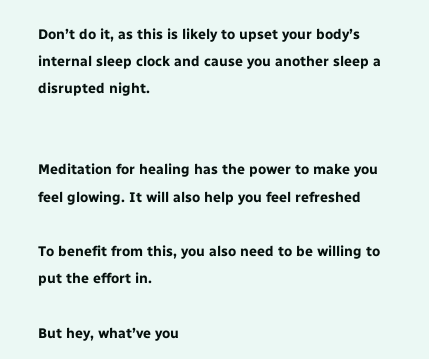Don’t do it, as this is likely to upset your body’s internal sleep clock and cause you another sleep a disrupted night.


Meditation for healing has the power to make you feel glowing. It will also help you feel refreshed

To benefit from this, you also need to be willing to put the effort in.

But hey, what’ve you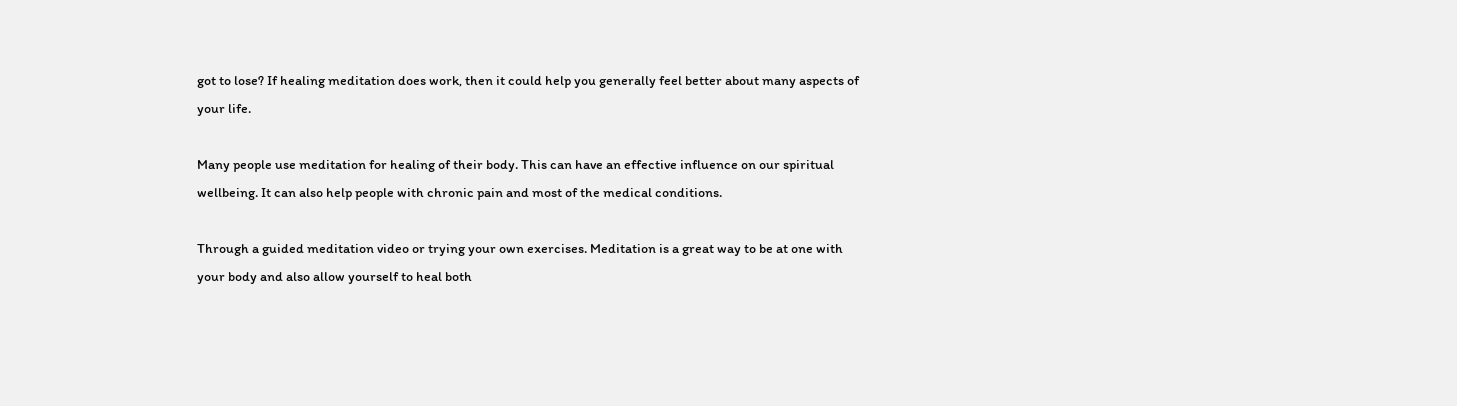got to lose? If healing meditation does work, then it could help you generally feel better about many aspects of your life.

Many people use meditation for healing of their body. This can have an effective influence on our spiritual wellbeing. It can also help people with chronic pain and most of the medical conditions.

Through a guided meditation video or trying your own exercises. Meditation is a great way to be at one with your body and also allow yourself to heal both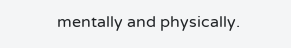mentally and physically.